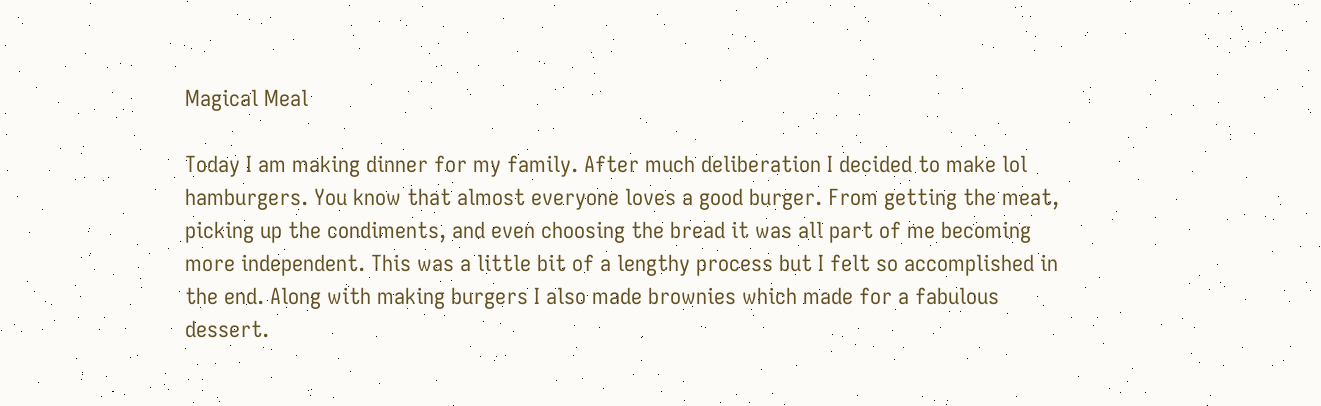Magical Meal

Today I am making dinner for my family. After much deliberation I decided to make lol hamburgers. You know that almost everyone loves a good burger. From getting the meat, picking up the condiments, and even choosing the bread it was all part of me becoming more independent. This was a little bit of a lengthy process but I felt so accomplished in the end. Along with making burgers I also made brownies which made for a fabulous dessert.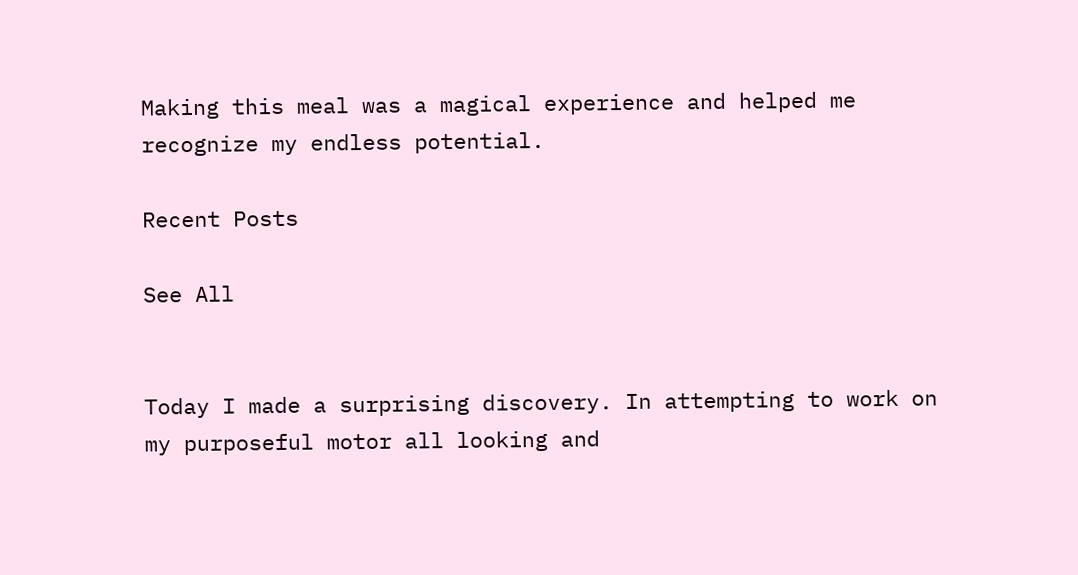Making this meal was a magical experience and helped me recognize my endless potential.

Recent Posts

See All


Today I made a surprising discovery. In attempting to work on my purposeful motor all looking and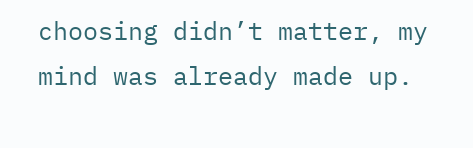choosing didn’t matter, my mind was already made up.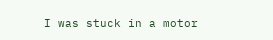I was stuck in a motor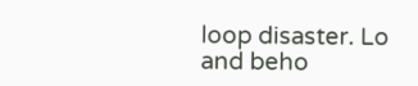loop disaster. Lo and beho